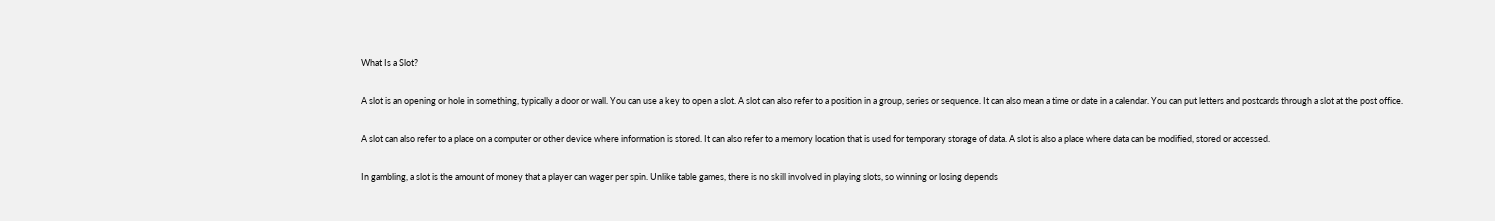What Is a Slot?

A slot is an opening or hole in something, typically a door or wall. You can use a key to open a slot. A slot can also refer to a position in a group, series or sequence. It can also mean a time or date in a calendar. You can put letters and postcards through a slot at the post office.

A slot can also refer to a place on a computer or other device where information is stored. It can also refer to a memory location that is used for temporary storage of data. A slot is also a place where data can be modified, stored or accessed.

In gambling, a slot is the amount of money that a player can wager per spin. Unlike table games, there is no skill involved in playing slots, so winning or losing depends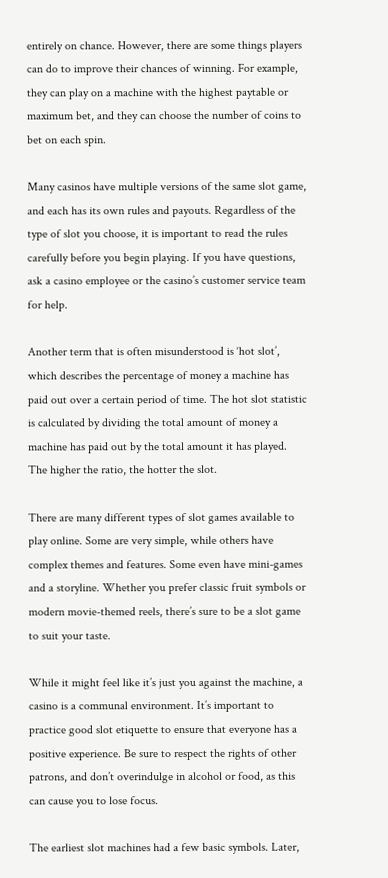entirely on chance. However, there are some things players can do to improve their chances of winning. For example, they can play on a machine with the highest paytable or maximum bet, and they can choose the number of coins to bet on each spin.

Many casinos have multiple versions of the same slot game, and each has its own rules and payouts. Regardless of the type of slot you choose, it is important to read the rules carefully before you begin playing. If you have questions, ask a casino employee or the casino’s customer service team for help.

Another term that is often misunderstood is ‘hot slot’, which describes the percentage of money a machine has paid out over a certain period of time. The hot slot statistic is calculated by dividing the total amount of money a machine has paid out by the total amount it has played. The higher the ratio, the hotter the slot.

There are many different types of slot games available to play online. Some are very simple, while others have complex themes and features. Some even have mini-games and a storyline. Whether you prefer classic fruit symbols or modern movie-themed reels, there’s sure to be a slot game to suit your taste.

While it might feel like it’s just you against the machine, a casino is a communal environment. It’s important to practice good slot etiquette to ensure that everyone has a positive experience. Be sure to respect the rights of other patrons, and don’t overindulge in alcohol or food, as this can cause you to lose focus.

The earliest slot machines had a few basic symbols. Later,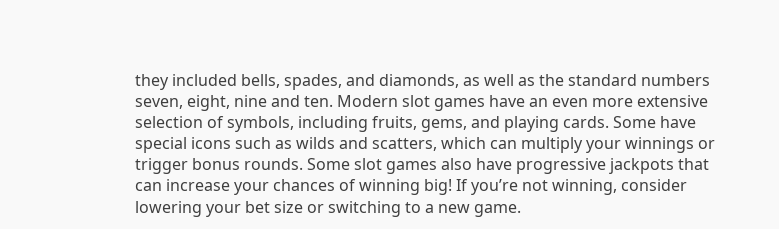they included bells, spades, and diamonds, as well as the standard numbers seven, eight, nine and ten. Modern slot games have an even more extensive selection of symbols, including fruits, gems, and playing cards. Some have special icons such as wilds and scatters, which can multiply your winnings or trigger bonus rounds. Some slot games also have progressive jackpots that can increase your chances of winning big! If you’re not winning, consider lowering your bet size or switching to a new game.